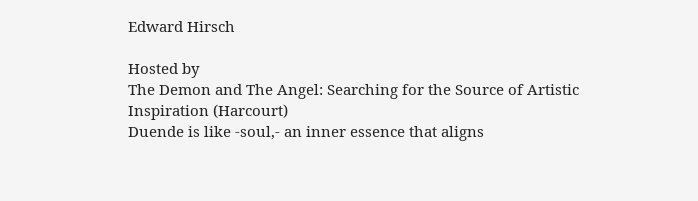Edward Hirsch

Hosted by
The Demon and The Angel: Searching for the Source of Artistic Inspiration (Harcourt)
Duende is like -soul,- an inner essence that aligns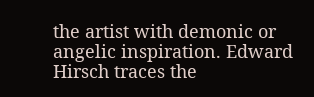the artist with demonic or angelic inspiration. Edward Hirsch traces the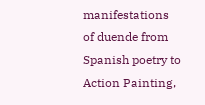manifestations of duende from Spanish poetry to Action Painting,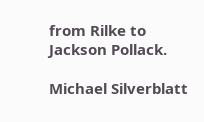from Rilke to Jackson Pollack.

Michael Silverblatt